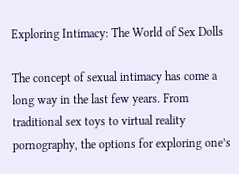Exploring Intimacy: The World of Sex Dolls

The concept of sexual intimacy has come a long way in the last few years. From traditional sex toys to virtual reality pornography, the options for exploring one’s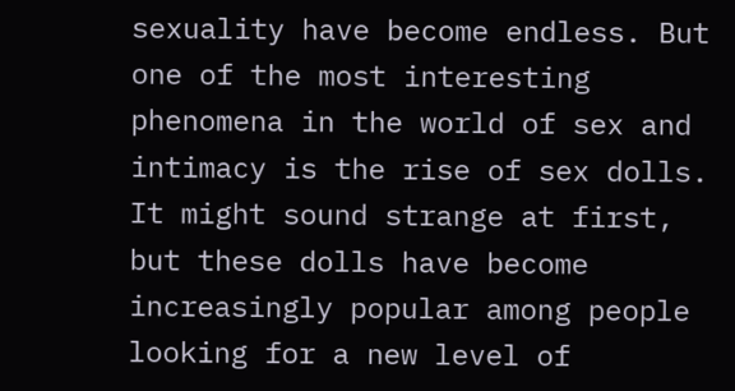sexuality have become endless. But one of the most interesting phenomena in the world of sex and intimacy is the rise of sex dolls. It might sound strange at first, but these dolls have become increasingly popular among people looking for a new level of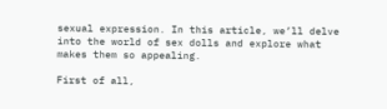sexual expression. In this article, we’ll delve into the world of sex dolls and explore what makes them so appealing.

First of all,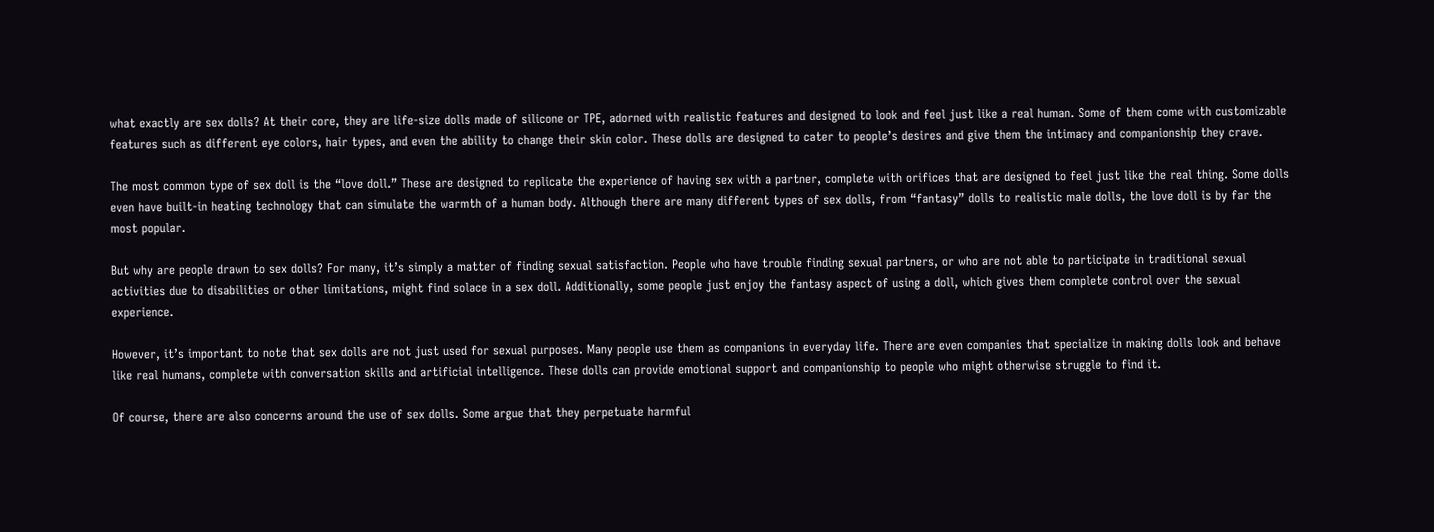what exactly are sex dolls? At their core, they are life-size dolls made of silicone or TPE, adorned with realistic features and designed to look and feel just like a real human. Some of them come with customizable features such as different eye colors, hair types, and even the ability to change their skin color. These dolls are designed to cater to people’s desires and give them the intimacy and companionship they crave.

The most common type of sex doll is the “love doll.” These are designed to replicate the experience of having sex with a partner, complete with orifices that are designed to feel just like the real thing. Some dolls even have built-in heating technology that can simulate the warmth of a human body. Although there are many different types of sex dolls, from “fantasy” dolls to realistic male dolls, the love doll is by far the most popular.

But why are people drawn to sex dolls? For many, it’s simply a matter of finding sexual satisfaction. People who have trouble finding sexual partners, or who are not able to participate in traditional sexual activities due to disabilities or other limitations, might find solace in a sex doll. Additionally, some people just enjoy the fantasy aspect of using a doll, which gives them complete control over the sexual experience.

However, it’s important to note that sex dolls are not just used for sexual purposes. Many people use them as companions in everyday life. There are even companies that specialize in making dolls look and behave like real humans, complete with conversation skills and artificial intelligence. These dolls can provide emotional support and companionship to people who might otherwise struggle to find it.

Of course, there are also concerns around the use of sex dolls. Some argue that they perpetuate harmful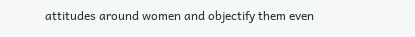attitudes around women and objectify them even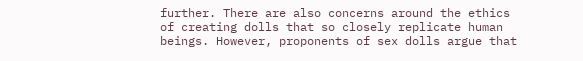further. There are also concerns around the ethics of creating dolls that so closely replicate human beings. However, proponents of sex dolls argue that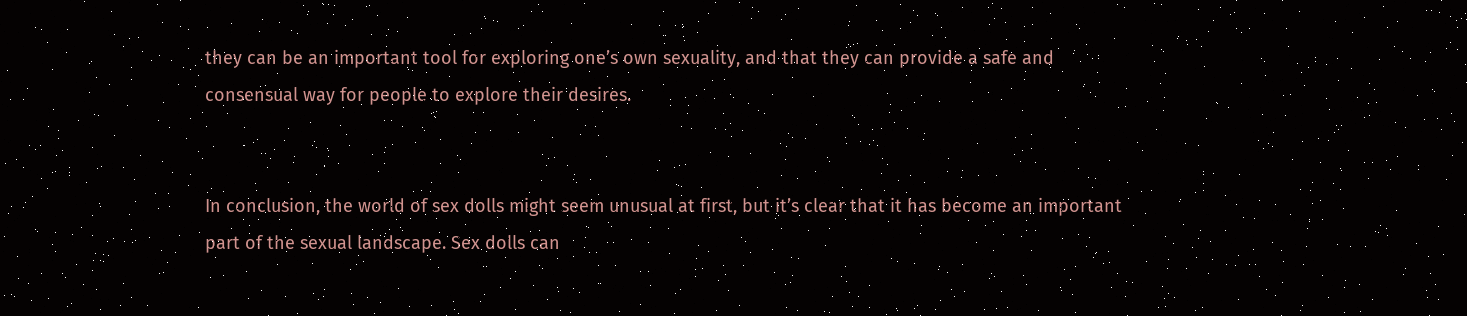they can be an important tool for exploring one’s own sexuality, and that they can provide a safe and consensual way for people to explore their desires.


In conclusion, the world of sex dolls might seem unusual at first, but it’s clear that it has become an important part of the sexual landscape. Sex dolls can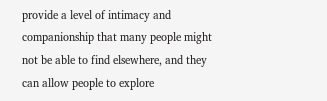provide a level of intimacy and companionship that many people might not be able to find elsewhere, and they can allow people to explore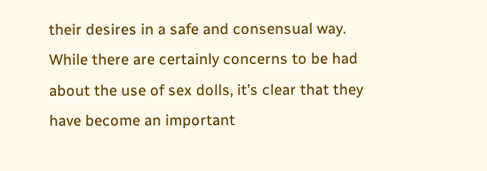their desires in a safe and consensual way. While there are certainly concerns to be had about the use of sex dolls, it’s clear that they have become an important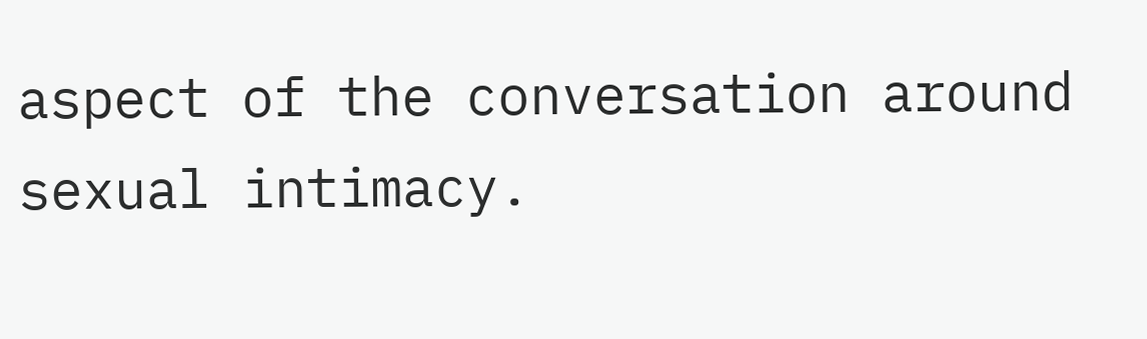aspect of the conversation around sexual intimacy.